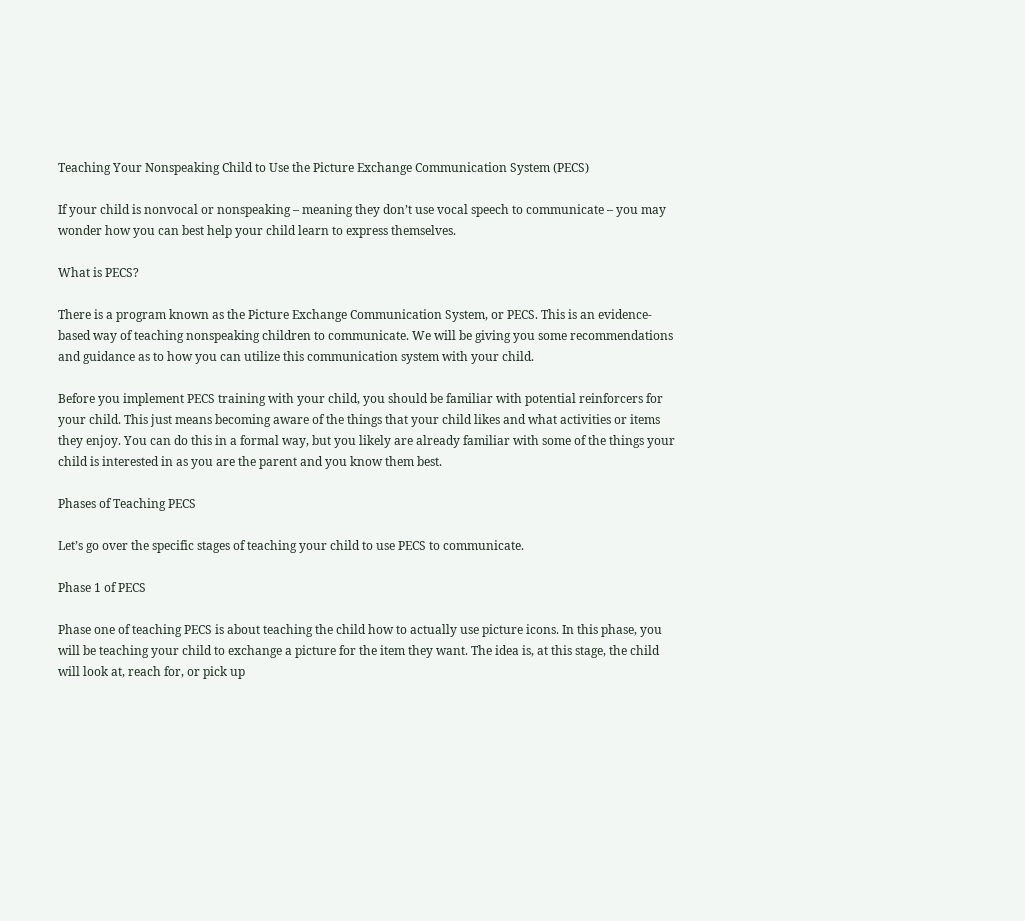Teaching Your Nonspeaking Child to Use the Picture Exchange Communication System (PECS)

If your child is nonvocal or nonspeaking – meaning they don’t use vocal speech to communicate – you may wonder how you can best help your child learn to express themselves.

What is PECS?

There is a program known as the Picture Exchange Communication System, or PECS. This is an evidence-based way of teaching nonspeaking children to communicate. We will be giving you some recommendations and guidance as to how you can utilize this communication system with your child.

Before you implement PECS training with your child, you should be familiar with potential reinforcers for your child. This just means becoming aware of the things that your child likes and what activities or items they enjoy. You can do this in a formal way, but you likely are already familiar with some of the things your child is interested in as you are the parent and you know them best.

Phases of Teaching PECS

Let’s go over the specific stages of teaching your child to use PECS to communicate.

Phase 1 of PECS

Phase one of teaching PECS is about teaching the child how to actually use picture icons. In this phase, you will be teaching your child to exchange a picture for the item they want. The idea is, at this stage, the child will look at, reach for, or pick up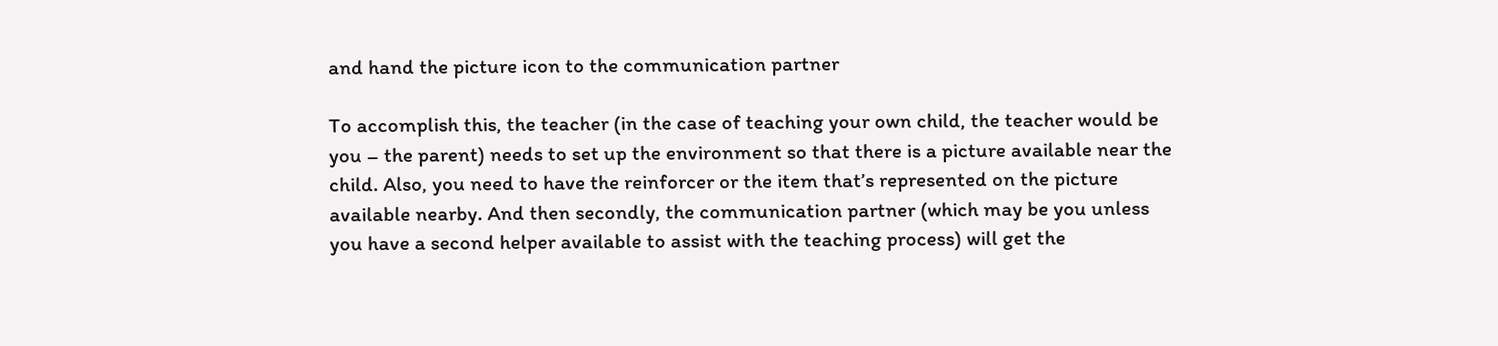and hand the picture icon to the communication partner

To accomplish this, the teacher (in the case of teaching your own child, the teacher would be you – the parent) needs to set up the environment so that there is a picture available near the child. Also, you need to have the reinforcer or the item that’s represented on the picture available nearby. And then secondly, the communication partner (which may be you unless you have a second helper available to assist with the teaching process) will get the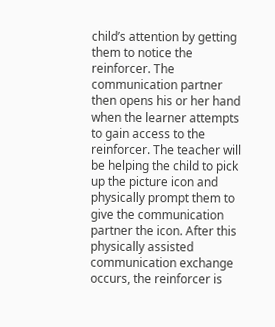child’s attention by getting them to notice the reinforcer. The communication partner then opens his or her hand when the learner attempts to gain access to the reinforcer. The teacher will be helping the child to pick up the picture icon and physically prompt them to give the communication partner the icon. After this physically assisted communication exchange occurs, the reinforcer is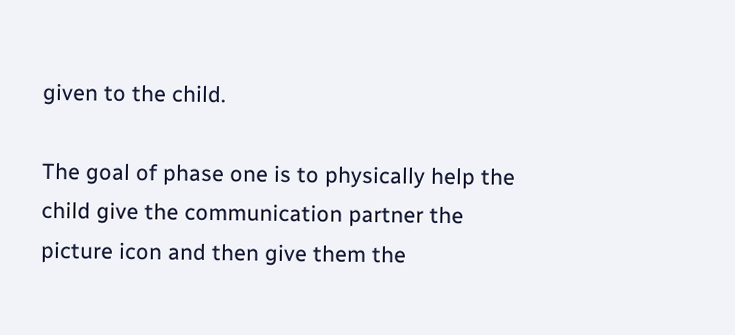given to the child.

The goal of phase one is to physically help the child give the communication partner the picture icon and then give them the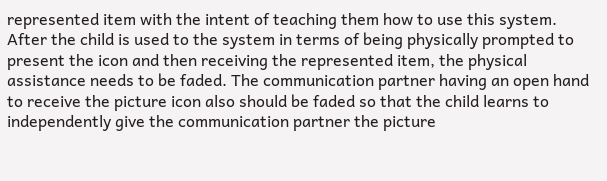represented item with the intent of teaching them how to use this system. After the child is used to the system in terms of being physically prompted to present the icon and then receiving the represented item, the physical assistance needs to be faded. The communication partner having an open hand to receive the picture icon also should be faded so that the child learns to independently give the communication partner the picture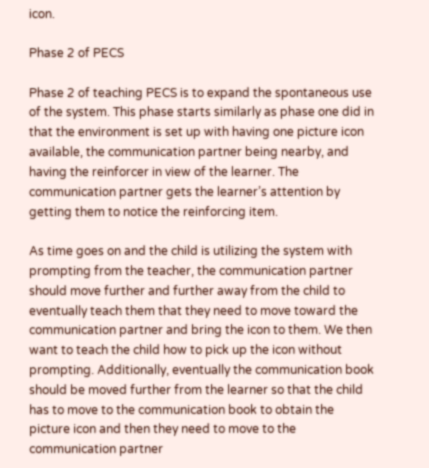icon.

Phase 2 of PECS

Phase 2 of teaching PECS is to expand the spontaneous use of the system. This phase starts similarly as phase one did in that the environment is set up with having one picture icon available, the communication partner being nearby, and having the reinforcer in view of the learner. The communication partner gets the learner’s attention by getting them to notice the reinforcing item.

As time goes on and the child is utilizing the system with prompting from the teacher, the communication partner should move further and further away from the child to eventually teach them that they need to move toward the communication partner and bring the icon to them. We then want to teach the child how to pick up the icon without prompting. Additionally, eventually the communication book should be moved further from the learner so that the child has to move to the communication book to obtain the picture icon and then they need to move to the communication partner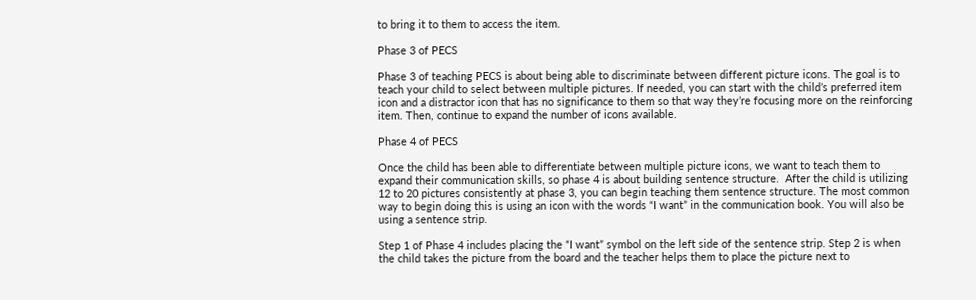to bring it to them to access the item.

Phase 3 of PECS

Phase 3 of teaching PECS is about being able to discriminate between different picture icons. The goal is to teach your child to select between multiple pictures. If needed, you can start with the child’s preferred item icon and a distractor icon that has no significance to them so that way they’re focusing more on the reinforcing item. Then, continue to expand the number of icons available.

Phase 4 of PECS

Once the child has been able to differentiate between multiple picture icons, we want to teach them to expand their communication skills, so phase 4 is about building sentence structure.  After the child is utilizing 12 to 20 pictures consistently at phase 3, you can begin teaching them sentence structure. The most common way to begin doing this is using an icon with the words “I want” in the communication book. You will also be using a sentence strip.

Step 1 of Phase 4 includes placing the “I want” symbol on the left side of the sentence strip. Step 2 is when the child takes the picture from the board and the teacher helps them to place the picture next to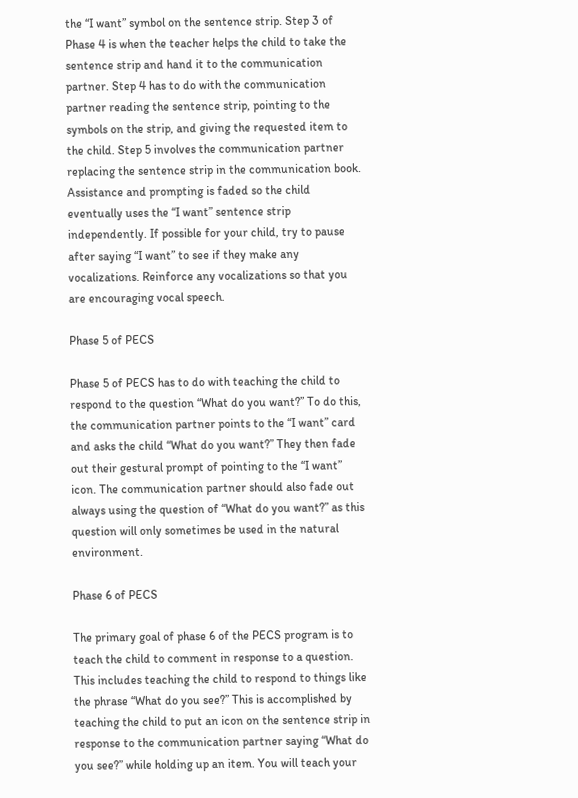the “I want” symbol on the sentence strip. Step 3 of Phase 4 is when the teacher helps the child to take the sentence strip and hand it to the communication partner. Step 4 has to do with the communication partner reading the sentence strip, pointing to the symbols on the strip, and giving the requested item to the child. Step 5 involves the communication partner replacing the sentence strip in the communication book. Assistance and prompting is faded so the child eventually uses the “I want” sentence strip independently. If possible for your child, try to pause after saying “I want” to see if they make any vocalizations. Reinforce any vocalizations so that you are encouraging vocal speech.

Phase 5 of PECS

Phase 5 of PECS has to do with teaching the child to respond to the question “What do you want?” To do this, the communication partner points to the “I want” card and asks the child “What do you want?” They then fade out their gestural prompt of pointing to the “I want” icon. The communication partner should also fade out always using the question of “What do you want?” as this question will only sometimes be used in the natural environment.

Phase 6 of PECS

The primary goal of phase 6 of the PECS program is to teach the child to comment in response to a question. This includes teaching the child to respond to things like the phrase “What do you see?” This is accomplished by teaching the child to put an icon on the sentence strip in response to the communication partner saying “What do you see?” while holding up an item. You will teach your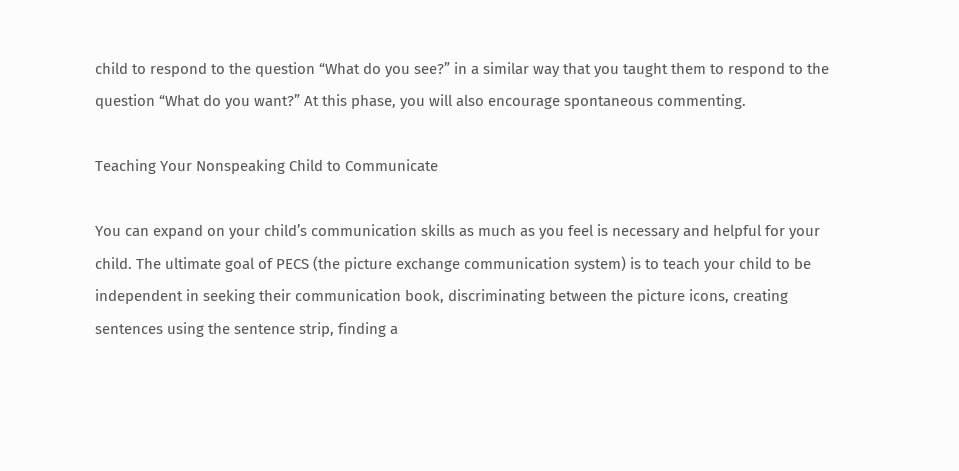child to respond to the question “What do you see?” in a similar way that you taught them to respond to the question “What do you want?” At this phase, you will also encourage spontaneous commenting.

Teaching Your Nonspeaking Child to Communicate

You can expand on your child’s communication skills as much as you feel is necessary and helpful for your child. The ultimate goal of PECS (the picture exchange communication system) is to teach your child to be independent in seeking their communication book, discriminating between the picture icons, creating sentences using the sentence strip, finding a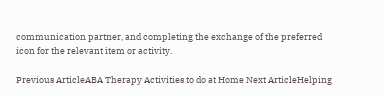communication partner, and completing the exchange of the preferred icon for the relevant item or activity.

Previous ArticleABA Therapy Activities to do at Home Next ArticleHelping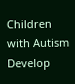Children with Autism Develop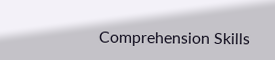Comprehension Skills